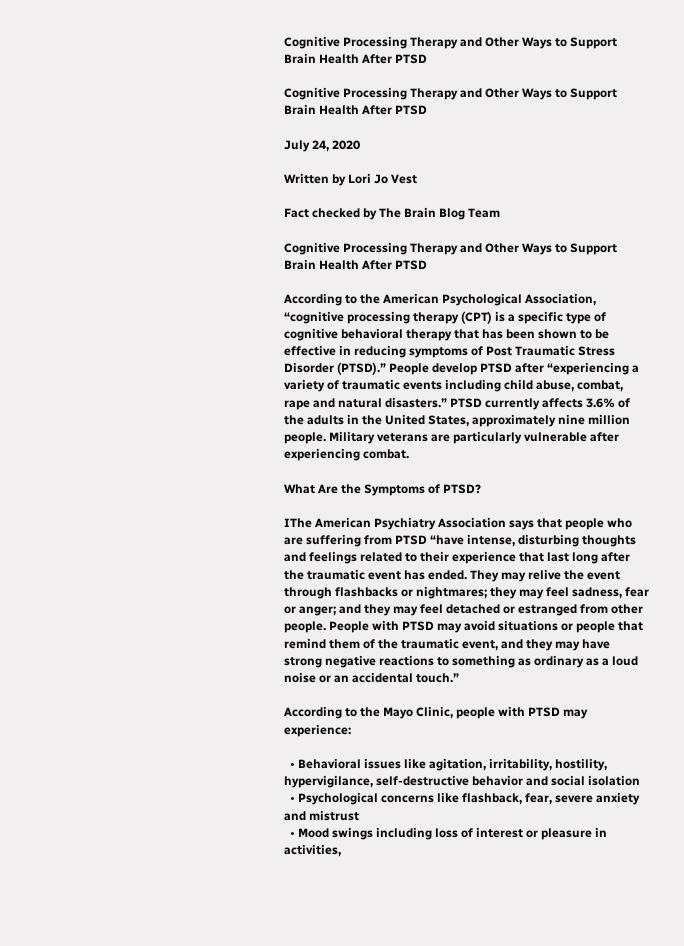Cognitive Processing Therapy and Other Ways to Support Brain Health After PTSD

Cognitive Processing Therapy and Other Ways to Support Brain Health After PTSD

July 24, 2020

Written by Lori Jo Vest

Fact checked by The Brain Blog Team

Cognitive Processing Therapy and Other Ways to Support Brain Health After PTSD

According to the American Psychological Association, “cognitive processing therapy (CPT) is a specific type of cognitive behavioral therapy that has been shown to be effective in reducing symptoms of Post Traumatic Stress Disorder (PTSD).” People develop PTSD after “experiencing a variety of traumatic events including child abuse, combat, rape and natural disasters.” PTSD currently affects 3.6% of the adults in the United States, approximately nine million people. Military veterans are particularly vulnerable after experiencing combat.

What Are the Symptoms of PTSD?

IThe American Psychiatry Association says that people who are suffering from PTSD “have intense, disturbing thoughts and feelings related to their experience that last long after the traumatic event has ended. They may relive the event through flashbacks or nightmares; they may feel sadness, fear or anger; and they may feel detached or estranged from other people. People with PTSD may avoid situations or people that remind them of the traumatic event, and they may have strong negative reactions to something as ordinary as a loud noise or an accidental touch.”

According to the Mayo Clinic, people with PTSD may experience:

  • Behavioral issues like agitation, irritability, hostility, hypervigilance, self-destructive behavior and social isolation
  • Psychological concerns like flashback, fear, severe anxiety and mistrust
  • Mood swings including loss of interest or pleasure in activities,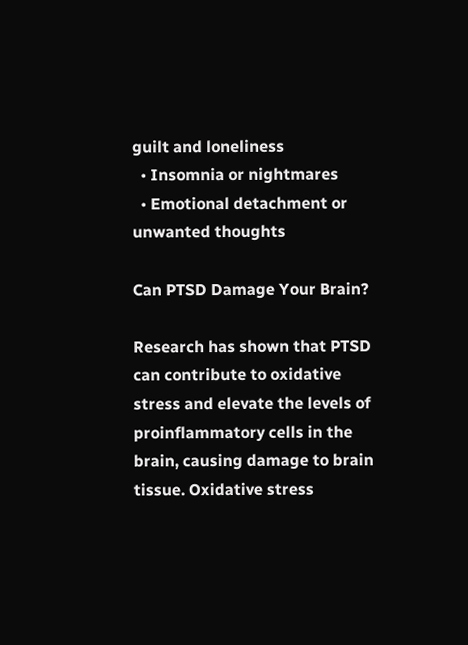guilt and loneliness
  • Insomnia or nightmares
  • Emotional detachment or unwanted thoughts

Can PTSD Damage Your Brain?

Research has shown that PTSD can contribute to oxidative stress and elevate the levels of proinflammatory cells in the brain, causing damage to brain tissue. Oxidative stress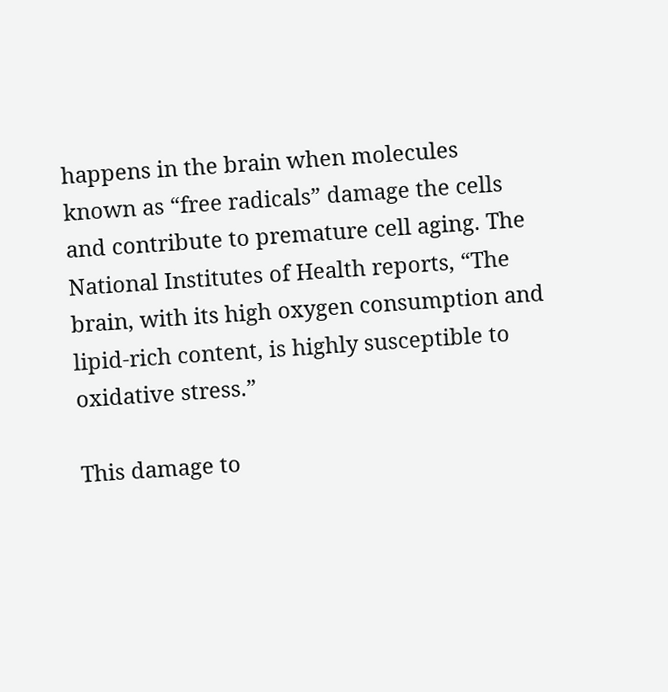happens in the brain when molecules known as “free radicals” damage the cells and contribute to premature cell aging. The National Institutes of Health reports, “The brain, with its high oxygen consumption and lipid-rich content, is highly susceptible to oxidative stress.”

This damage to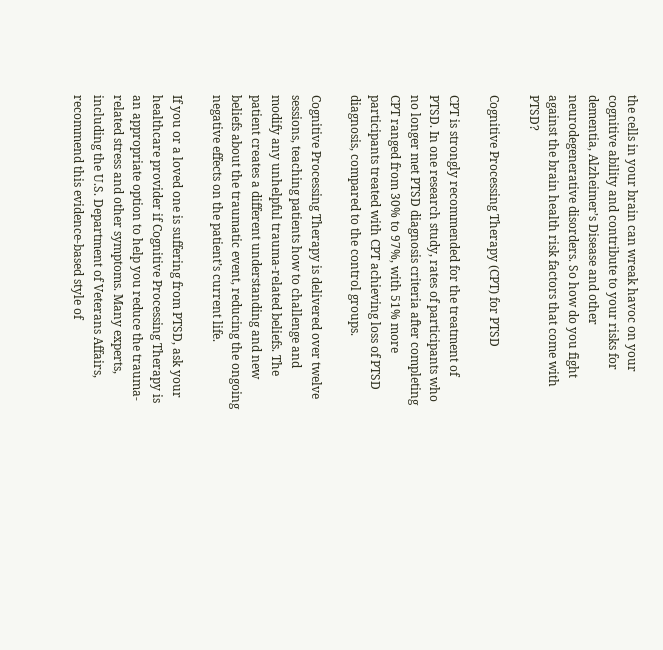the cells in your brain can wreak havoc on your cognitive ability and contribute to your risks for dementia, Alzheimer’s Disease and other neurodegenerative disorders. So how do you fight against the brain health risk factors that come with PTSD?

Cognitive Processing Therapy (CPT) for PTSD

CPT is strongly recommended for the treatment of PTSD. In one research study, rates of participants who no longer met PTSD diagnosis criteria after completing CPT ranged from 30% to 97%, with 51% more participants treated with CPT achieving loss of PTSD diagnosis, compared to the control groups.

Cognitive Processing Therapy is delivered over twelve sessions, teaching patients how to challenge and modify any unhelpful trauma-related beliefs. The patient creates a different understanding and new beliefs about the traumatic event, reducing the ongoing negative effects on the patient’s current life.

If you or a loved one is suffering from PTSD, ask your healthcare provider if Cognitive Processing Therapy is an appropriate option to help you reduce the trauma-related stress and other symptoms. Many experts, including the U.S. Department of Veterans Affairs, recommend this evidence-based style of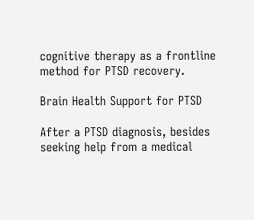cognitive therapy as a frontline method for PTSD recovery.

Brain Health Support for PTSD

After a PTSD diagnosis, besides seeking help from a medical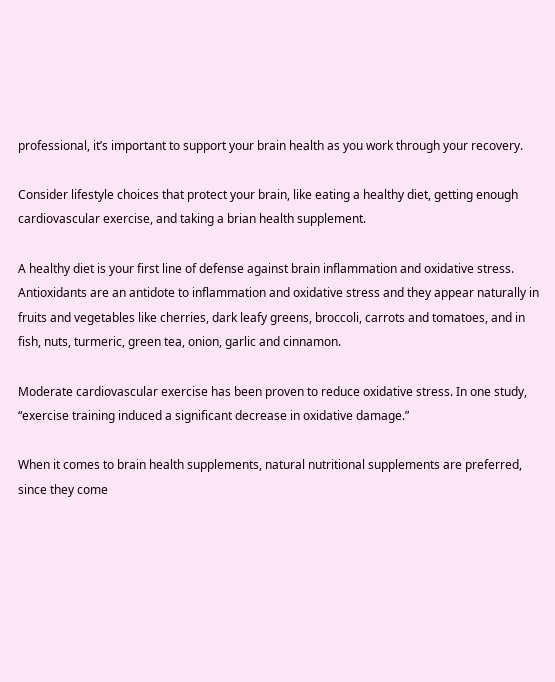professional, it’s important to support your brain health as you work through your recovery.

Consider lifestyle choices that protect your brain, like eating a healthy diet, getting enough cardiovascular exercise, and taking a brian health supplement.

A healthy diet is your first line of defense against brain inflammation and oxidative stress. Antioxidants are an antidote to inflammation and oxidative stress and they appear naturally in fruits and vegetables like cherries, dark leafy greens, broccoli, carrots and tomatoes, and in fish, nuts, turmeric, green tea, onion, garlic and cinnamon.

Moderate cardiovascular exercise has been proven to reduce oxidative stress. In one study, “exercise training induced a significant decrease in oxidative damage.”

When it comes to brain health supplements, natural nutritional supplements are preferred, since they come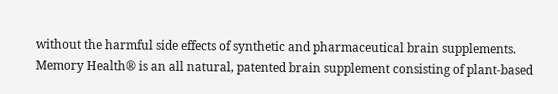without the harmful side effects of synthetic and pharmaceutical brain supplements. Memory Health® is an all natural, patented brain supplement consisting of plant-based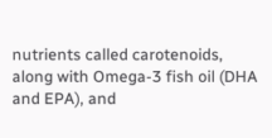nutrients called carotenoids, along with Omega-3 fish oil (DHA and EPA), and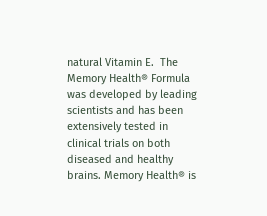natural Vitamin E.  The Memory Health® Formula was developed by leading scientists and has been extensively tested in clinical trials on both diseased and healthy brains. Memory Health® is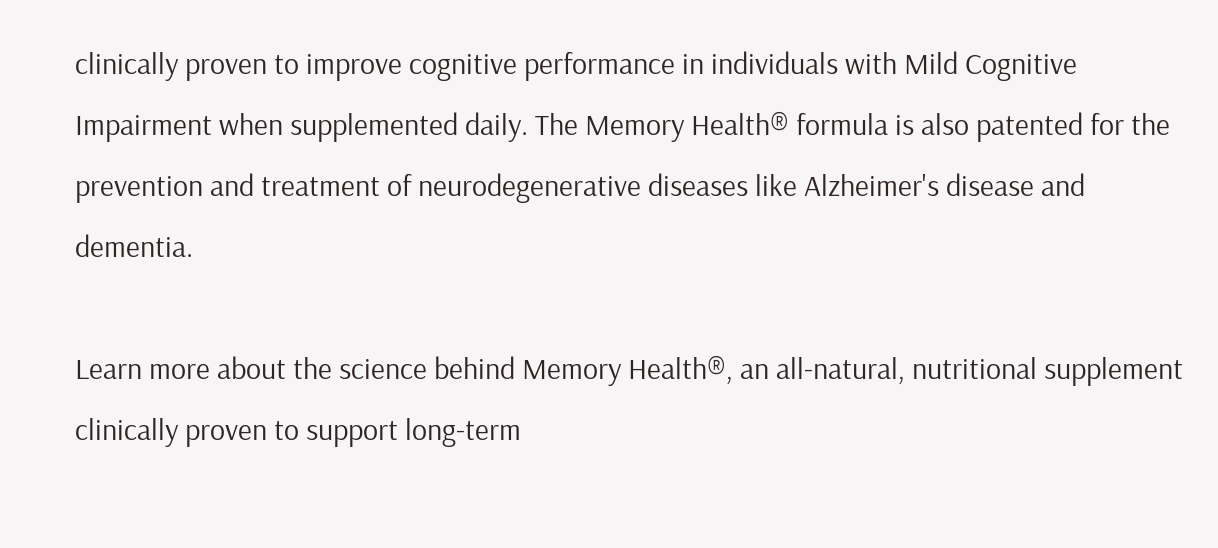clinically proven to improve cognitive performance in individuals with Mild Cognitive Impairment when supplemented daily. The Memory Health® formula is also patented for the prevention and treatment of neurodegenerative diseases like Alzheimer's disease and dementia.

Learn more about the science behind Memory Health®, an all-natural, nutritional supplement clinically proven to support long-term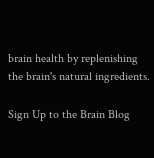brain health by replenishing the brain's natural ingredients.

Sign Up to the Brain Blog